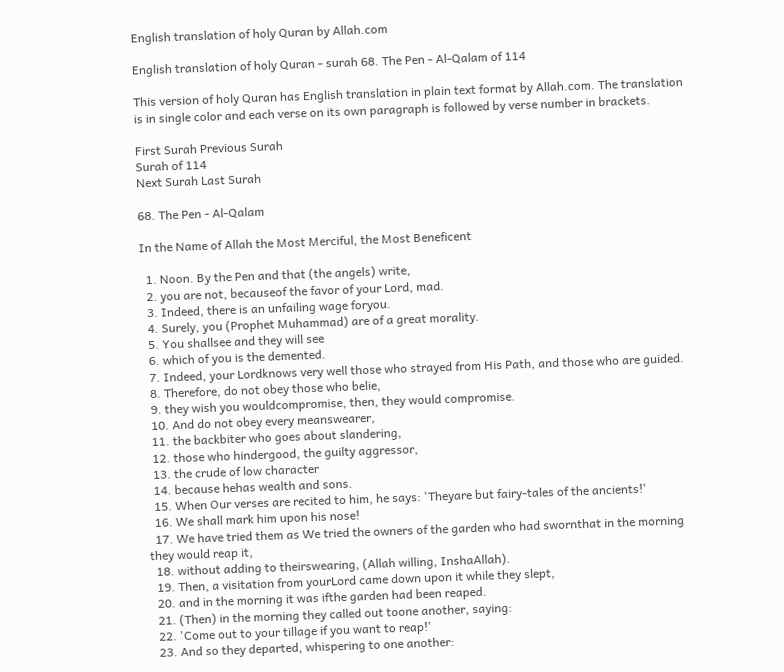English translation of holy Quran by Allah.com

English translation of holy Quran - surah 68. The Pen - Al-Qalam of 114

This version of holy Quran has English translation in plain text format by Allah.com. The translation is in single color and each verse on its own paragraph is followed by verse number in brackets.

First Surah Previous Surah
Surah of 114
Next Surah Last Surah

68. The Pen - Al-Qalam

In the Name of Allah the Most Merciful, the Most Beneficent

  1. Noon. By the Pen and that (the angels) write,
  2. you are not, becauseof the favor of your Lord, mad.
  3. Indeed, there is an unfailing wage foryou.
  4. Surely, you (Prophet Muhammad) are of a great morality.
  5. You shallsee and they will see
  6. which of you is the demented.
  7. Indeed, your Lordknows very well those who strayed from His Path, and those who are guided.
  8. Therefore, do not obey those who belie,
  9. they wish you wouldcompromise, then, they would compromise.
  10. And do not obey every meanswearer,
  11. the backbiter who goes about slandering,
  12. those who hindergood, the guilty aggressor,
  13. the crude of low character
  14. because hehas wealth and sons.
  15. When Our verses are recited to him, he says: 'Theyare but fairy-tales of the ancients!'
  16. We shall mark him upon his nose!
  17. We have tried them as We tried the owners of the garden who had swornthat in the morning they would reap it,
  18. without adding to theirswearing, (Allah willing, InshaAllah).
  19. Then, a visitation from yourLord came down upon it while they slept,
  20. and in the morning it was ifthe garden had been reaped.
  21. (Then) in the morning they called out toone another, saying:
  22. 'Come out to your tillage if you want to reap!'
  23. And so they departed, whispering to one another: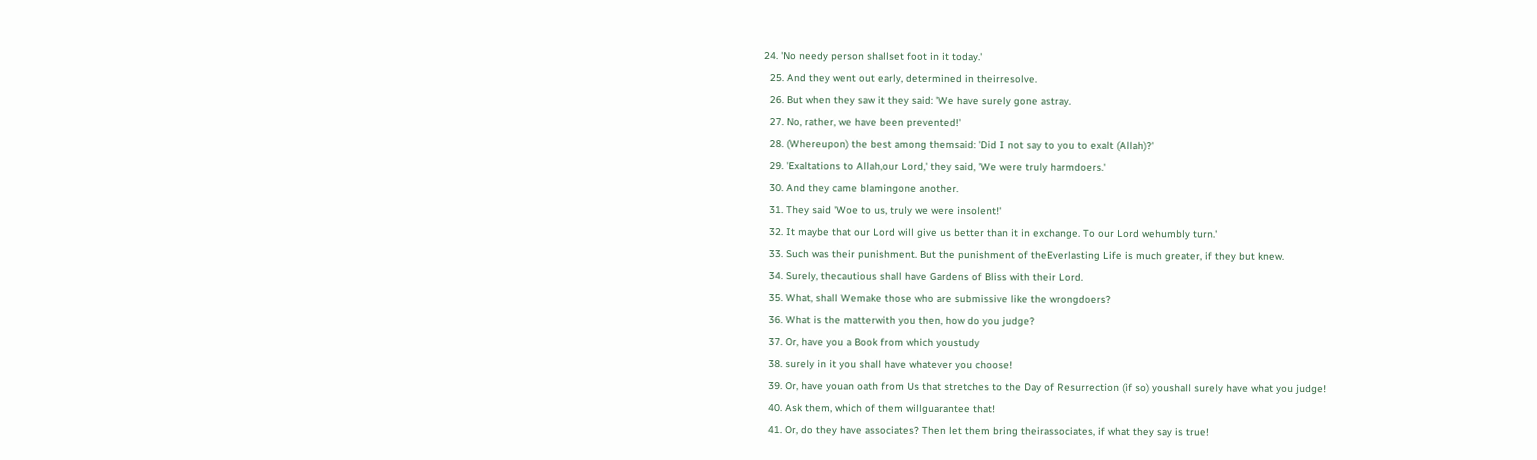24. 'No needy person shallset foot in it today.'
  25. And they went out early, determined in theirresolve.
  26. But when they saw it they said: 'We have surely gone astray.
  27. No, rather, we have been prevented!'
  28. (Whereupon) the best among themsaid: 'Did I not say to you to exalt (Allah)?'
  29. 'Exaltations to Allah,our Lord,' they said, 'We were truly harmdoers.'
  30. And they came blamingone another.
  31. They said 'Woe to us, truly we were insolent!'
  32. It maybe that our Lord will give us better than it in exchange. To our Lord wehumbly turn.'
  33. Such was their punishment. But the punishment of theEverlasting Life is much greater, if they but knew.
  34. Surely, thecautious shall have Gardens of Bliss with their Lord.
  35. What, shall Wemake those who are submissive like the wrongdoers?
  36. What is the matterwith you then, how do you judge?
  37. Or, have you a Book from which youstudy
  38. surely in it you shall have whatever you choose!
  39. Or, have youan oath from Us that stretches to the Day of Resurrection (if so) youshall surely have what you judge!
  40. Ask them, which of them willguarantee that!
  41. Or, do they have associates? Then let them bring theirassociates, if what they say is true!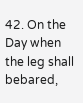42. On the Day when the leg shall bebared,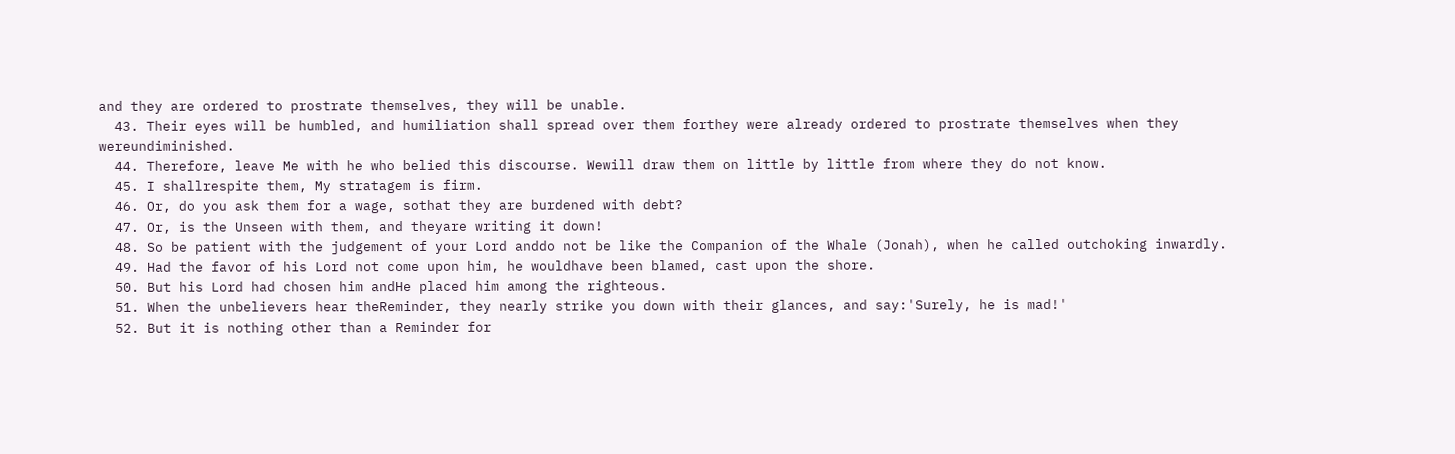and they are ordered to prostrate themselves, they will be unable.
  43. Their eyes will be humbled, and humiliation shall spread over them forthey were already ordered to prostrate themselves when they wereundiminished.
  44. Therefore, leave Me with he who belied this discourse. Wewill draw them on little by little from where they do not know.
  45. I shallrespite them, My stratagem is firm.
  46. Or, do you ask them for a wage, sothat they are burdened with debt?
  47. Or, is the Unseen with them, and theyare writing it down!
  48. So be patient with the judgement of your Lord anddo not be like the Companion of the Whale (Jonah), when he called outchoking inwardly.
  49. Had the favor of his Lord not come upon him, he wouldhave been blamed, cast upon the shore.
  50. But his Lord had chosen him andHe placed him among the righteous.
  51. When the unbelievers hear theReminder, they nearly strike you down with their glances, and say:'Surely, he is mad!'
  52. But it is nothing other than a Reminder for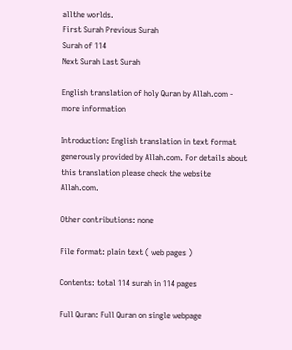allthe worlds.
First Surah Previous Surah
Surah of 114
Next Surah Last Surah

English translation of holy Quran by Allah.com - more information

Introduction: English translation in text format generously provided by Allah.com. For details about this translation please check the website Allah.com.

Other contributions: none

File format: plain text ( web pages )

Contents: total 114 surah in 114 pages

Full Quran: Full Quran on single webpage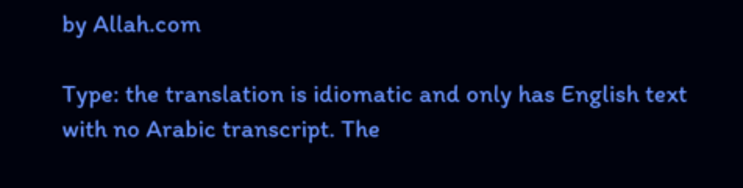by Allah.com

Type: the translation is idiomatic and only has English text with no Arabic transcript. The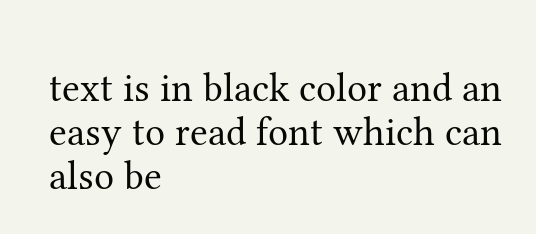text is in black color and an easy to read font which can also be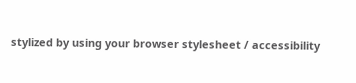stylized by using your browser stylesheet / accessibility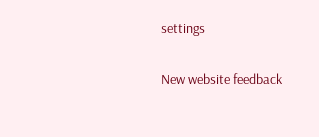settings

New website feedback